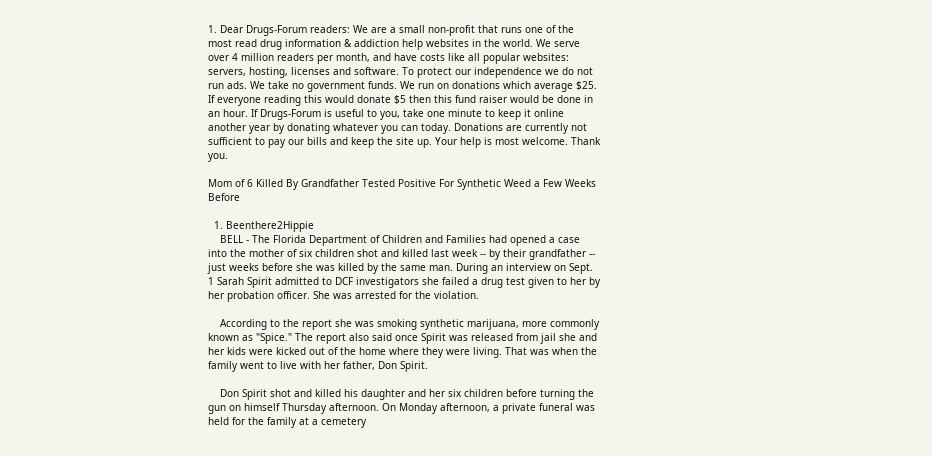1. Dear Drugs-Forum readers: We are a small non-profit that runs one of the most read drug information & addiction help websites in the world. We serve over 4 million readers per month, and have costs like all popular websites: servers, hosting, licenses and software. To protect our independence we do not run ads. We take no government funds. We run on donations which average $25. If everyone reading this would donate $5 then this fund raiser would be done in an hour. If Drugs-Forum is useful to you, take one minute to keep it online another year by donating whatever you can today. Donations are currently not sufficient to pay our bills and keep the site up. Your help is most welcome. Thank you.

Mom of 6 Killed By Grandfather Tested Positive For Synthetic Weed a Few Weeks Before

  1. Beenthere2Hippie
    BELL - The Florida Department of Children and Families had opened a case into the mother of six children shot and killed last week -- by their grandfather -- just weeks before she was killed by the same man. During an interview on Sept. 1 Sarah Spirit admitted to DCF investigators she failed a drug test given to her by her probation officer. She was arrested for the violation.

    According to the report she was smoking synthetic marijuana, more commonly known as "Spice." The report also said once Spirit was released from jail she and her kids were kicked out of the home where they were living. That was when the family went to live with her father, Don Spirit.

    Don Spirit shot and killed his daughter and her six children before turning the gun on himself Thursday afternoon. On Monday afternoon, a private funeral was held for the family at a cemetery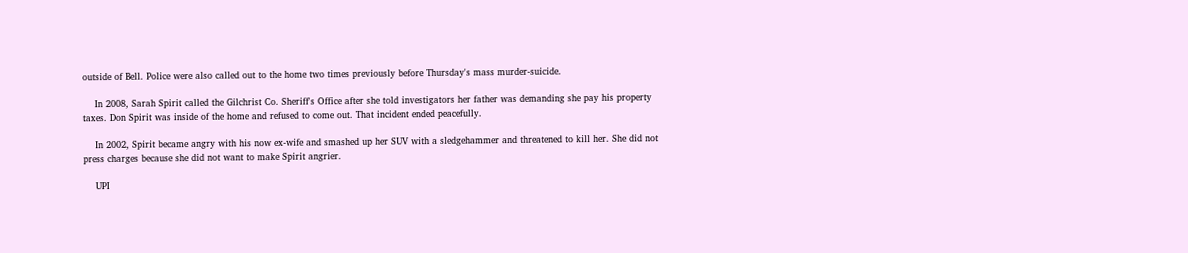outside of Bell. Police were also called out to the home two times previously before Thursday's mass murder-suicide.

    In 2008, Sarah Spirit called the Gilchrist Co. Sheriff's Office after she told investigators her father was demanding she pay his property taxes. Don Spirit was inside of the home and refused to come out. That incident ended peacefully.

    In 2002, Spirit became angry with his now ex-wife and smashed up her SUV with a sledgehammer and threatened to kill her. She did not press charges because she did not want to make Spirit angrier.

    UPI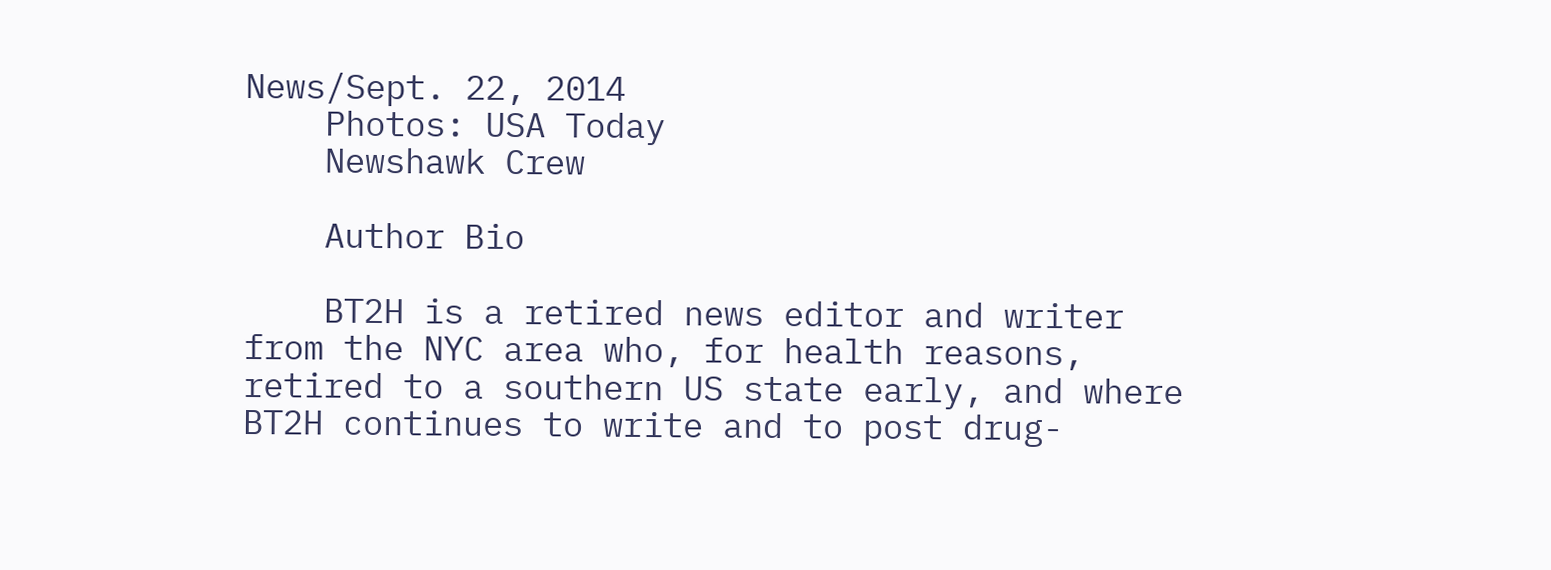News/Sept. 22, 2014
    Photos: USA Today
    Newshawk Crew

    Author Bio

    BT2H is a retired news editor and writer from the NYC area who, for health reasons, retired to a southern US state early, and where BT2H continues to write and to post drug-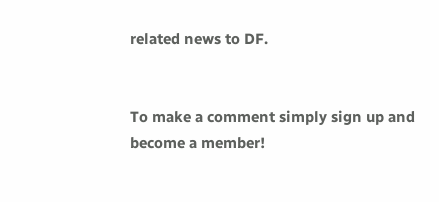related news to DF.


To make a comment simply sign up and become a member!